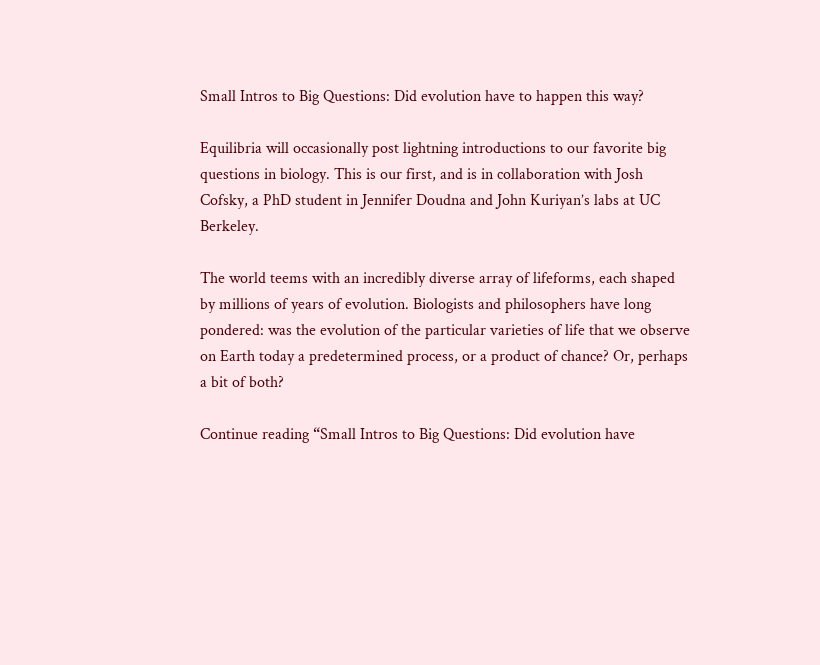Small Intros to Big Questions: Did evolution have to happen this way?

Equilibria will occasionally post lightning introductions to our favorite big questions in biology. This is our first, and is in collaboration with Josh Cofsky, a PhD student in Jennifer Doudna and John Kuriyan’s labs at UC Berkeley.

The world teems with an incredibly diverse array of lifeforms, each shaped by millions of years of evolution. Biologists and philosophers have long pondered: was the evolution of the particular varieties of life that we observe on Earth today a predetermined process, or a product of chance? Or, perhaps a bit of both?

Continue reading “Small Intros to Big Questions: Did evolution have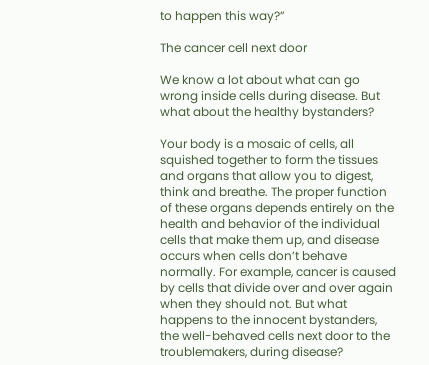to happen this way?”

The cancer cell next door

We know a lot about what can go wrong inside cells during disease. But what about the healthy bystanders?

Your body is a mosaic of cells, all squished together to form the tissues and organs that allow you to digest, think and breathe. The proper function of these organs depends entirely on the health and behavior of the individual cells that make them up, and disease occurs when cells don’t behave normally. For example, cancer is caused by cells that divide over and over again when they should not. But what happens to the innocent bystanders, the well-behaved cells next door to the troublemakers, during disease?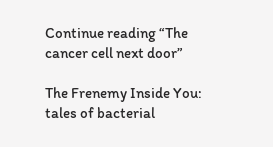Continue reading “The cancer cell next door”

The Frenemy Inside You: tales of bacterial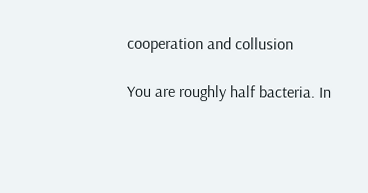cooperation and collusion

You are roughly half bacteria. In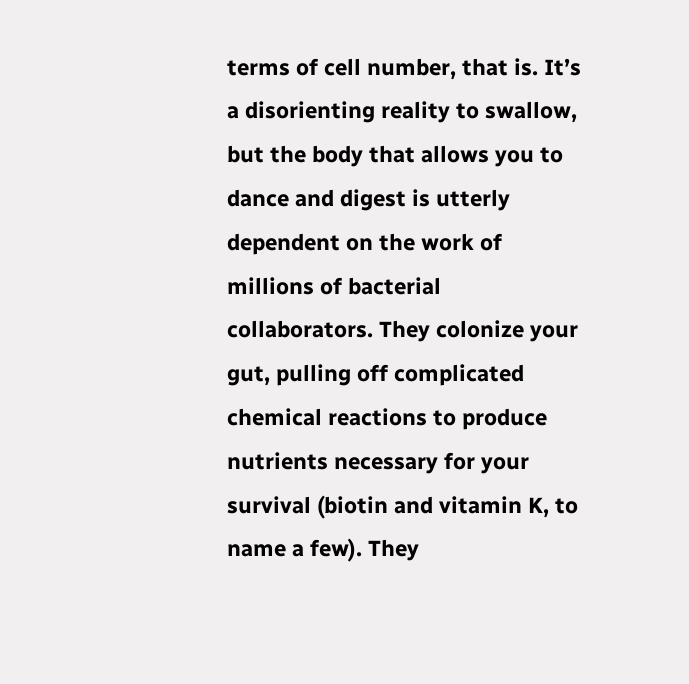terms of cell number, that is. It’s a disorienting reality to swallow, but the body that allows you to dance and digest is utterly dependent on the work of millions of bacterial collaborators. They colonize your gut, pulling off complicated chemical reactions to produce nutrients necessary for your survival (biotin and vitamin K, to name a few). They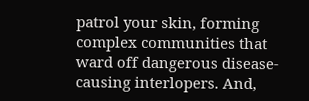patrol your skin, forming complex communities that ward off dangerous disease-causing interlopers. And,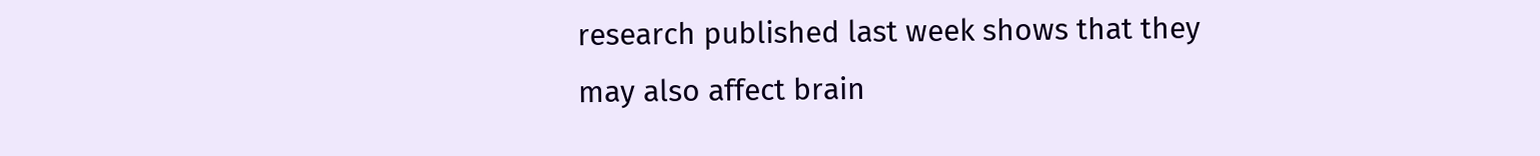research published last week shows that they may also affect brain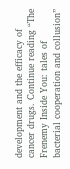development and the efficacy of cancer drugs. Continue reading “The Frenemy Inside You: tales of bacterial cooperation and collusion”